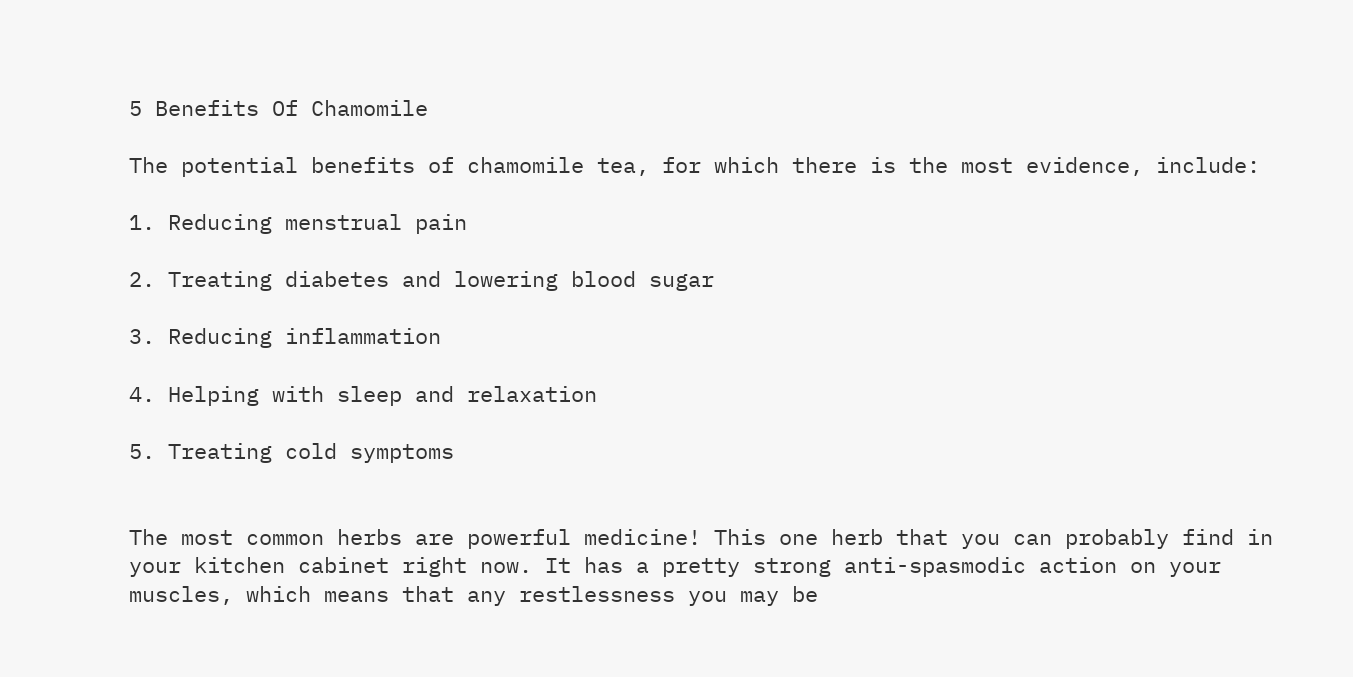5 Benefits Of Chamomile

The potential benefits of chamomile tea, for which there is the most evidence, include:

1. Reducing menstrual pain

2. Treating diabetes and lowering blood sugar

3. Reducing inflammation

4. Helping with sleep and relaxation

5. Treating cold symptoms


The most common herbs are powerful medicine! This one herb that you can probably find in your kitchen cabinet right now. It has a pretty strong anti-spasmodic action on your muscles, which means that any restlessness you may be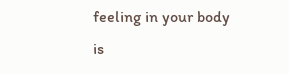feeling in your body is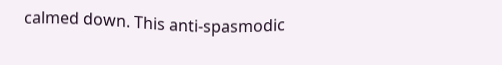calmed down. This anti-spasmodic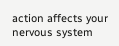action affects your nervous system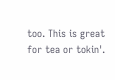too. This is great for tea or tokin'.